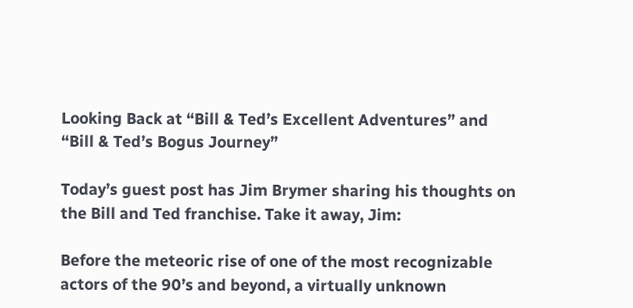Looking Back at “Bill & Ted’s Excellent Adventures” and “Bill & Ted’s Bogus Journey”

Today’s guest post has Jim Brymer sharing his thoughts on the Bill and Ted franchise. Take it away, Jim:

Before the meteoric rise of one of the most recognizable actors of the 90’s and beyond, a virtually unknown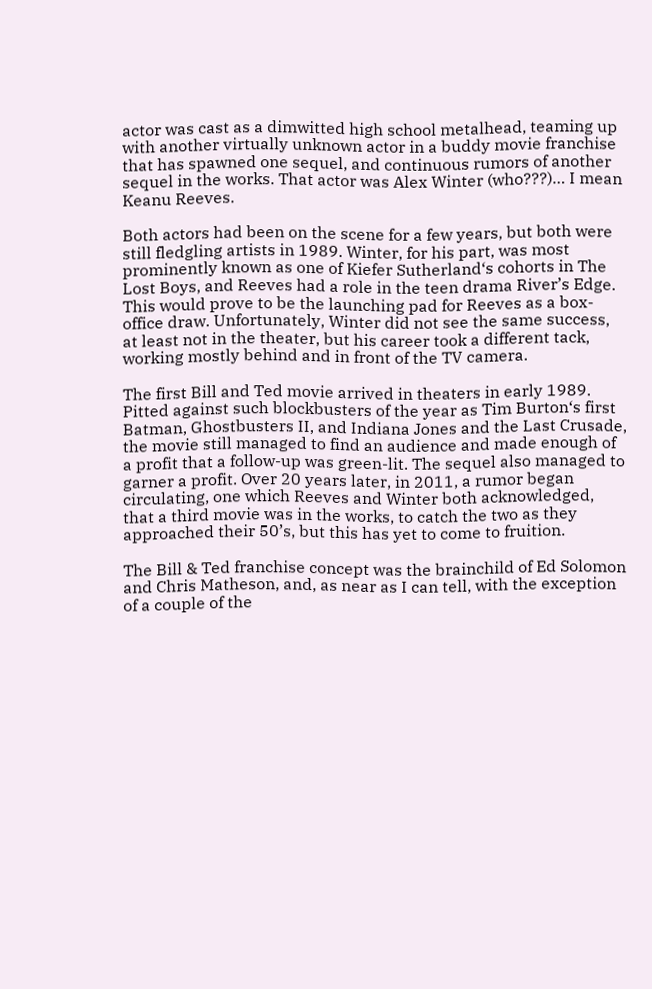actor was cast as a dimwitted high school metalhead, teaming up with another virtually unknown actor in a buddy movie franchise that has spawned one sequel, and continuous rumors of another sequel in the works. That actor was Alex Winter (who???)… I mean Keanu Reeves.

Both actors had been on the scene for a few years, but both were still fledgling artists in 1989. Winter, for his part, was most prominently known as one of Kiefer Sutherland‘s cohorts in The Lost Boys, and Reeves had a role in the teen drama River’s Edge. This would prove to be the launching pad for Reeves as a box-office draw. Unfortunately, Winter did not see the same success, at least not in the theater, but his career took a different tack, working mostly behind and in front of the TV camera.

The first Bill and Ted movie arrived in theaters in early 1989. Pitted against such blockbusters of the year as Tim Burton‘s first Batman, Ghostbusters II, and Indiana Jones and the Last Crusade, the movie still managed to find an audience and made enough of a profit that a follow-up was green-lit. The sequel also managed to garner a profit. Over 20 years later, in 2011, a rumor began circulating, one which Reeves and Winter both acknowledged, that a third movie was in the works, to catch the two as they approached their 50’s, but this has yet to come to fruition.

The Bill & Ted franchise concept was the brainchild of Ed Solomon and Chris Matheson, and, as near as I can tell, with the exception of a couple of the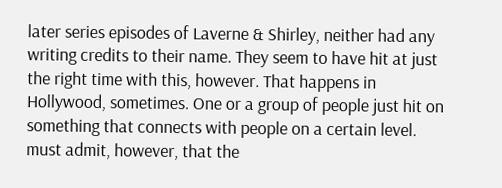later series episodes of Laverne & Shirley, neither had any writing credits to their name. They seem to have hit at just the right time with this, however. That happens in Hollywood, sometimes. One or a group of people just hit on something that connects with people on a certain level. must admit, however, that the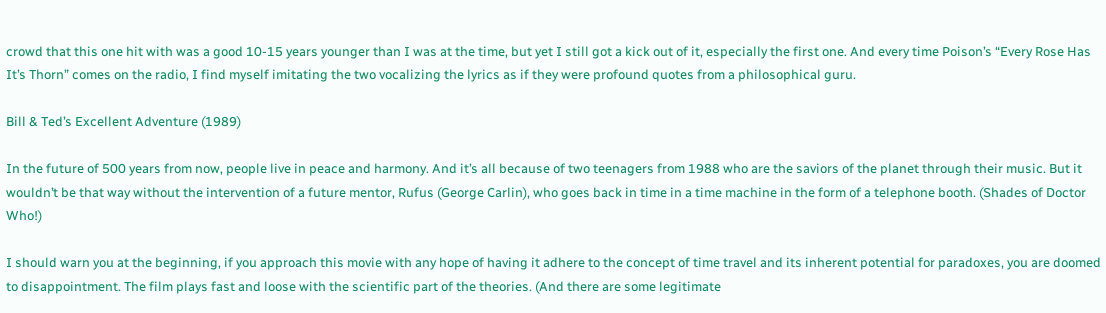crowd that this one hit with was a good 10-15 years younger than I was at the time, but yet I still got a kick out of it, especially the first one. And every time Poison’s “Every Rose Has It’s Thorn” comes on the radio, I find myself imitating the two vocalizing the lyrics as if they were profound quotes from a philosophical guru.

Bill & Ted’s Excellent Adventure (1989)

In the future of 500 years from now, people live in peace and harmony. And it’s all because of two teenagers from 1988 who are the saviors of the planet through their music. But it wouldn’t be that way without the intervention of a future mentor, Rufus (George Carlin), who goes back in time in a time machine in the form of a telephone booth. (Shades of Doctor Who!)

I should warn you at the beginning, if you approach this movie with any hope of having it adhere to the concept of time travel and its inherent potential for paradoxes, you are doomed to disappointment. The film plays fast and loose with the scientific part of the theories. (And there are some legitimate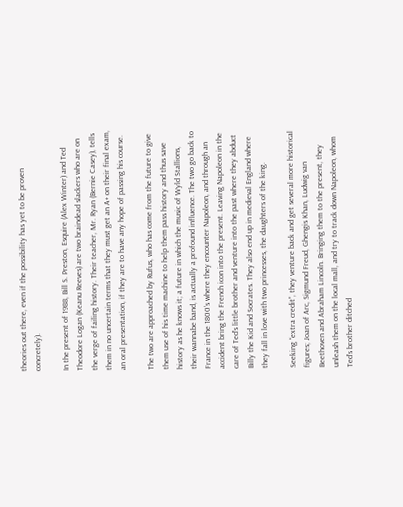theories out there, even if the possibility has yet to be proven concretely).

In the present of 1988, Bill S. Preston, Esquire (Alex Winter) and Ted Theodore Logan (Keanu Reeves) are two braindead slackers who are on the verge of failing history. Their teacher, Mr. Ryan (Bernie Casey), tells them in no uncertain terms that they must get an A+ on their final exam, an oral presentation, if they are to have any hope of passing his course.

The two are approached by Rufus, who has come from the future to give them use of his time machine to help them pass history and thus save history as he knows it; a future in which the music of Wyld Stallions, their wannabe band, is actually a profound influence. The two go back to France in the 1800’s where they encounter Napoleon, and through an accident bring the French icon into the present. Leaving Napoleon in the care of Ted’s little brother and venture into the past where they abduct Billy the Kid and Socrates. They also end up in medieval England where they fall in love with two princesses, the daughters of the king.

Seeking “extra credit”, they venture back and get several more historical figures; Joan of Arc, Sigmund Freud, Ghengis Khan, Ludwig van Beethoven and Abraham Lincoln. Bringing them to the present, they unleash them on the local mall, and try to track down Napoleon, whom Ted’s brother ditched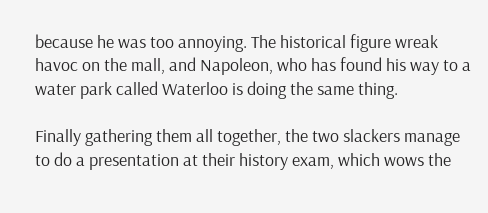because he was too annoying. The historical figure wreak havoc on the mall, and Napoleon, who has found his way to a water park called Waterloo is doing the same thing.

Finally gathering them all together, the two slackers manage to do a presentation at their history exam, which wows the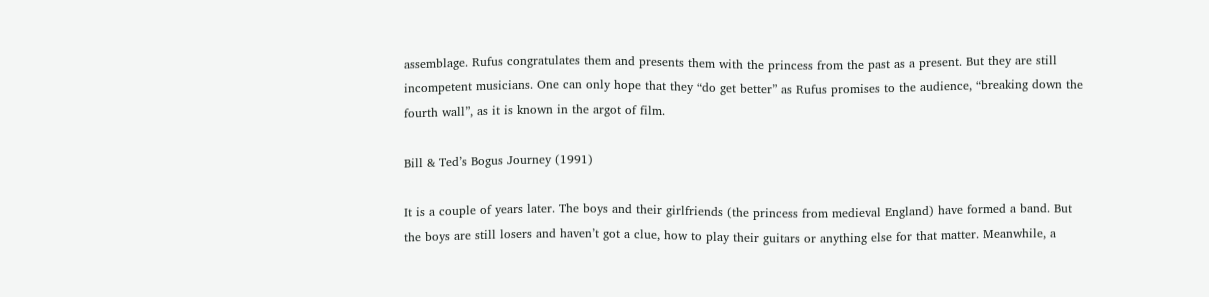assemblage. Rufus congratulates them and presents them with the princess from the past as a present. But they are still incompetent musicians. One can only hope that they “do get better” as Rufus promises to the audience, “breaking down the fourth wall”, as it is known in the argot of film.

Bill & Ted’s Bogus Journey (1991)

It is a couple of years later. The boys and their girlfriends (the princess from medieval England) have formed a band. But the boys are still losers and haven’t got a clue, how to play their guitars or anything else for that matter. Meanwhile, a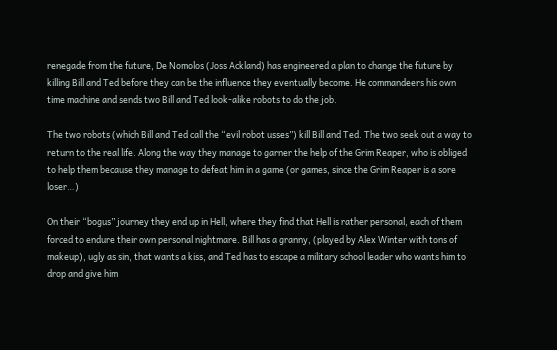renegade from the future, De Nomolos (Joss Ackland) has engineered a plan to change the future by killing Bill and Ted before they can be the influence they eventually become. He commandeers his own time machine and sends two Bill and Ted look-alike robots to do the job.

The two robots (which Bill and Ted call the “evil robot usses”) kill Bill and Ted. The two seek out a way to return to the real life. Along the way they manage to garner the help of the Grim Reaper, who is obliged to help them because they manage to defeat him in a game (or games, since the Grim Reaper is a sore loser…)

On their “bogus” journey they end up in Hell, where they find that Hell is rather personal, each of them forced to endure their own personal nightmare. Bill has a granny, (played by Alex Winter with tons of makeup), ugly as sin, that wants a kiss, and Ted has to escape a military school leader who wants him to drop and give him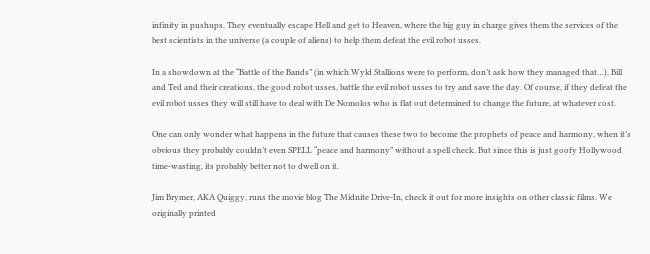infinity in pushups. They eventually escape Hell and get to Heaven, where the big guy in charge gives them the services of the best scientists in the universe (a couple of aliens) to help them defeat the evil robot usses.

In a showdown at the “Battle of the Bands” (in which Wyld Stallions were to perform, don’t ask how they managed that…), Bill and Ted and their creations, the good robot usses, battle the evil robot usses to try and save the day. Of course, if they defeat the evil robot usses they will still have to deal with De Nomolos who is flat out determined to change the future, at whatever cost.

One can only wonder what happens in the future that causes these two to become the prophets of peace and harmony, when it’s obvious they probably couldn’t even SPELL “peace and harmony” without a spell check. But since this is just goofy Hollywood time-wasting, its probably better not to dwell on it.

Jim Brymer, AKA Quiggy, runs the movie blog The Midnite Drive-In, check it out for more insights on other classic films. We originally printed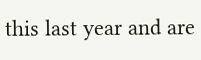this last year and are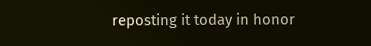reposting it today in honor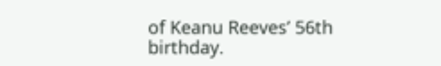of Keanu Reeves’ 56th birthday.